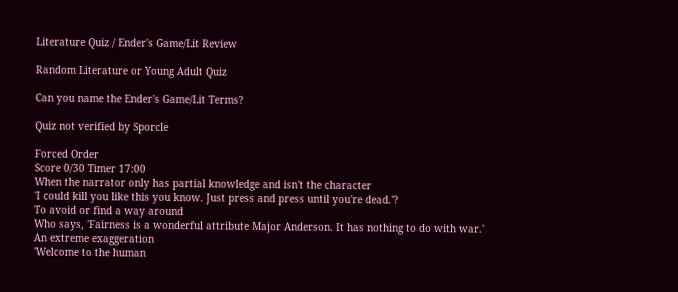Literature Quiz / Ender's Game/Lit Review

Random Literature or Young Adult Quiz

Can you name the Ender's Game/Lit Terms?

Quiz not verified by Sporcle

Forced Order
Score 0/30 Timer 17:00
When the narrator only has partial knowledge and isn't the character
'I could kill you like this you know. Just press and press until you're dead.'?
To avoid or find a way around
Who says, 'Fairness is a wonderful attribute Major Anderson. It has nothing to do with war.'
An extreme exaggeration
'Welcome to the human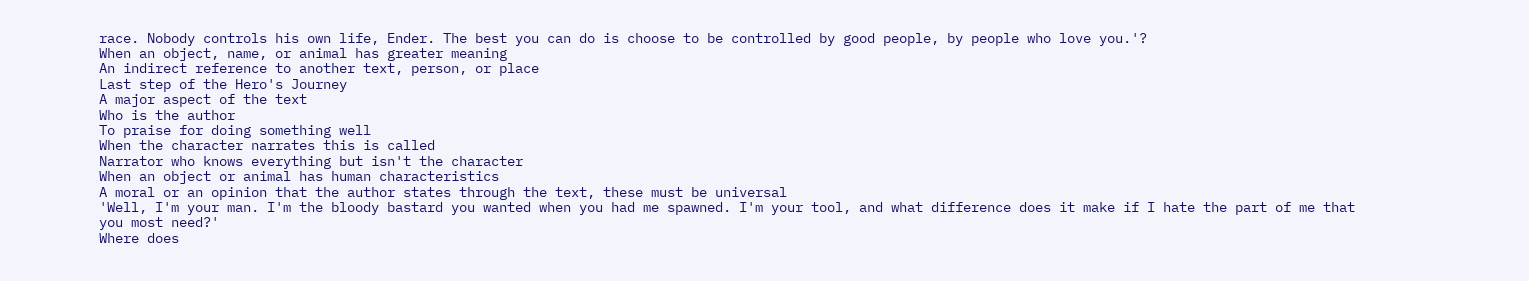race. Nobody controls his own life, Ender. The best you can do is choose to be controlled by good people, by people who love you.'?
When an object, name, or animal has greater meaning
An indirect reference to another text, person, or place
Last step of the Hero's Journey
A major aspect of the text
Who is the author
To praise for doing something well
When the character narrates this is called
Narrator who knows everything but isn't the character
When an object or animal has human characteristics
A moral or an opinion that the author states through the text, these must be universal
'Well, I'm your man. I'm the bloody bastard you wanted when you had me spawned. I'm your tool, and what difference does it make if I hate the part of me that you most need?'
Where does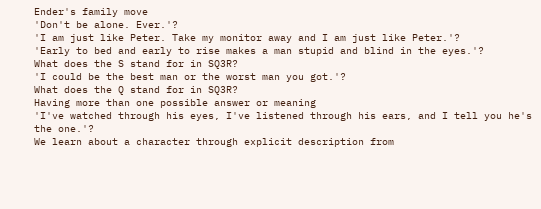Ender's family move
'Don't be alone. Ever.'?
'I am just like Peter. Take my monitor away and I am just like Peter.'?
'Early to bed and early to rise makes a man stupid and blind in the eyes.'?
What does the S stand for in SQ3R?
'I could be the best man or the worst man you got.'?
What does the Q stand for in SQ3R?
Having more than one possible answer or meaning
'I've watched through his eyes, I've listened through his ears, and I tell you he's the one.'?
We learn about a character through explicit description from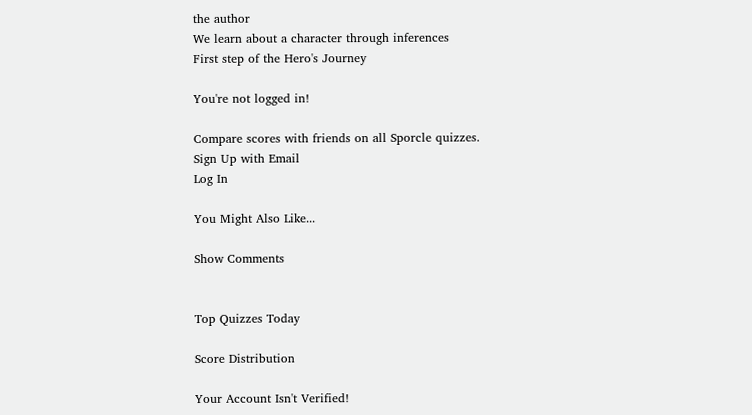the author
We learn about a character through inferences
First step of the Hero's Journey

You're not logged in!

Compare scores with friends on all Sporcle quizzes.
Sign Up with Email
Log In

You Might Also Like...

Show Comments


Top Quizzes Today

Score Distribution

Your Account Isn't Verified!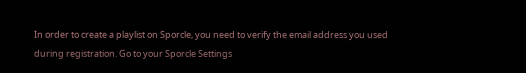In order to create a playlist on Sporcle, you need to verify the email address you used during registration. Go to your Sporcle Settings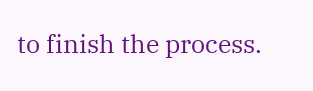to finish the process.